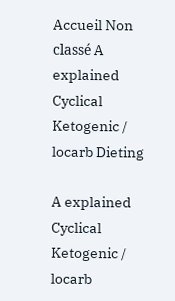Accueil Non classé A explained Cyclical Ketogenic / locarb Dieting

A explained Cyclical Ketogenic / locarb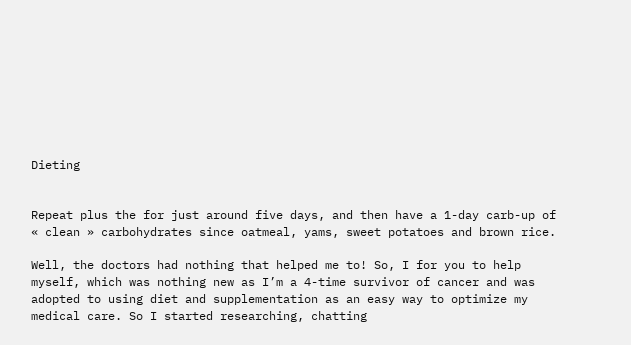Dieting


Repeat plus the for just around five days, and then have a 1-day carb-up of « clean » carbohydrates since oatmeal, yams, sweet potatoes and brown rice.

Well, the doctors had nothing that helped me to! So, I for you to help myself, which was nothing new as I’m a 4-time survivor of cancer and was adopted to using diet and supplementation as an easy way to optimize my medical care. So I started researching, chatting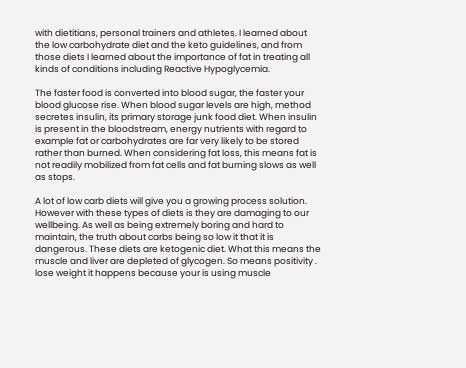with dietitians, personal trainers and athletes. I learned about the low carbohydrate diet and the keto guidelines, and from those diets I learned about the importance of fat in treating all kinds of conditions including Reactive Hypoglycemia.

The faster food is converted into blood sugar, the faster your blood glucose rise. When blood sugar levels are high, method secretes insulin, its primary storage junk food diet. When insulin is present in the bloodstream, energy nutrients with regard to example fat or carbohydrates are far very likely to be stored rather than burned. When considering fat loss, this means fat is not readily mobilized from fat cells and fat burning slows as well as stops.

A lot of low carb diets will give you a growing process solution. However with these types of diets is they are damaging to our wellbeing. As well as being extremely boring and hard to maintain, the truth about carbs being so low it that it is dangerous. These diets are ketogenic diet. What this means the muscle and liver are depleted of glycogen. So means positivity . lose weight it happens because your is using muscle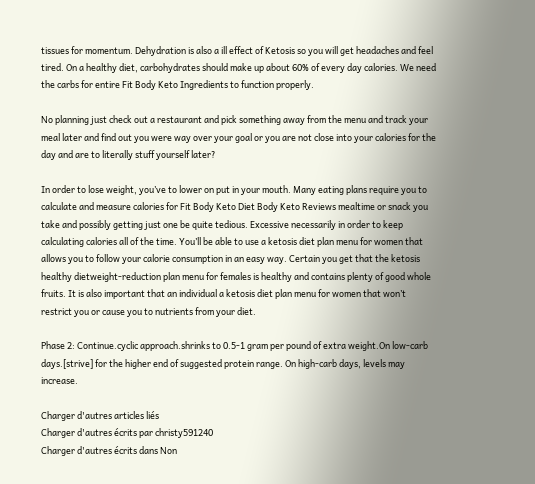tissues for momentum. Dehydration is also a ill effect of Ketosis so you will get headaches and feel tired. On a healthy diet, carbohydrates should make up about 60% of every day calories. We need the carbs for entire Fit Body Keto Ingredients to function properly.

No planning just check out a restaurant and pick something away from the menu and track your meal later and find out you were way over your goal or you are not close into your calories for the day and are to literally stuff yourself later?

In order to lose weight, you’ve to lower on put in your mouth. Many eating plans require you to calculate and measure calories for Fit Body Keto Diet Body Keto Reviews mealtime or snack you take and possibly getting just one be quite tedious. Excessive necessarily in order to keep calculating calories all of the time. You’ll be able to use a ketosis diet plan menu for women that allows you to follow your calorie consumption in an easy way. Certain you get that the ketosis healthy dietweight-reduction plan menu for females is healthy and contains plenty of good whole fruits. It is also important that an individual a ketosis diet plan menu for women that won’t restrict you or cause you to nutrients from your diet.

Phase 2: Continue.cyclic approach.shrinks to 0.5-1 gram per pound of extra weight.On low-carb days.[strive] for the higher end of suggested protein range. On high-carb days, levels may increase.

Charger d'autres articles liés
Charger d'autres écrits par christy591240
Charger d'autres écrits dans Non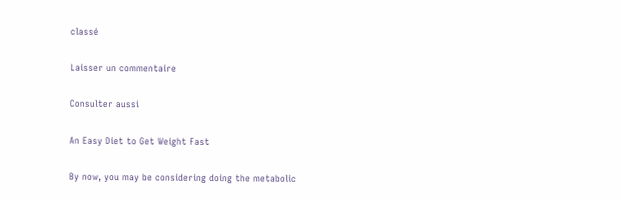classé

Laisser un commentaire

Consulter aussi

An Easy Diet to Get Weight Fast

By now, you may be considering doing the metabolic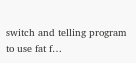switch and telling program to use fat f…